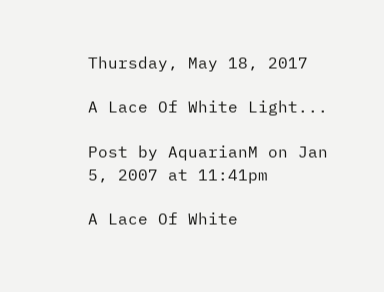Thursday, May 18, 2017

A Lace Of White Light...

Post by AquarianM on Jan 5, 2007 at 11:41pm

A Lace Of White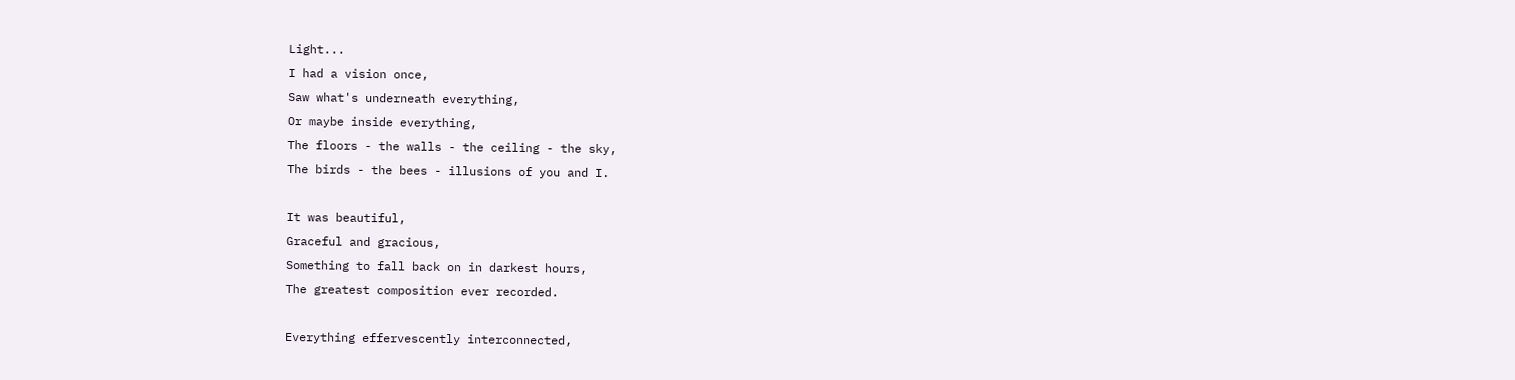Light...
I had a vision once,
Saw what's underneath everything,
Or maybe inside everything,
The floors - the walls - the ceiling - the sky,
The birds - the bees - illusions of you and I.

It was beautiful,
Graceful and gracious,
Something to fall back on in darkest hours,
The greatest composition ever recorded.

Everything effervescently interconnected,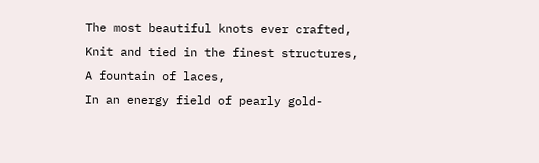The most beautiful knots ever crafted,
Knit and tied in the finest structures,
A fountain of laces,
In an energy field of pearly gold-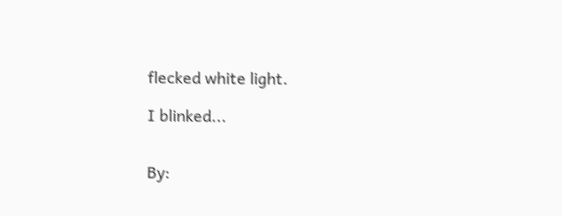flecked white light.

I blinked...


By: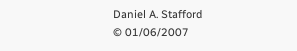Daniel A. Stafford
© 01/06/2007